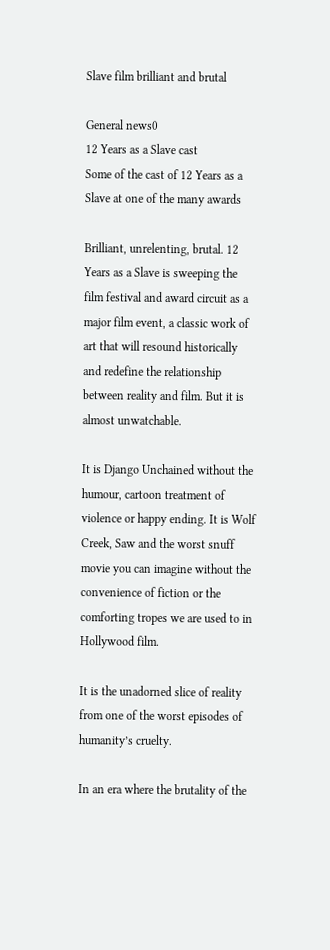Slave film brilliant and brutal

General news0
12 Years as a Slave cast
Some of the cast of 12 Years as a Slave at one of the many awards

Brilliant, unrelenting, brutal. 12 Years as a Slave is sweeping the film festival and award circuit as a major film event, a classic work of art that will resound historically and redefine the relationship between reality and film. But it is almost unwatchable.

It is Django Unchained without the humour, cartoon treatment of violence or happy ending. It is Wolf Creek, Saw and the worst snuff movie you can imagine without the convenience of fiction or the comforting tropes we are used to in Hollywood film.

It is the unadorned slice of reality from one of the worst episodes of humanity’s cruelty.

In an era where the brutality of the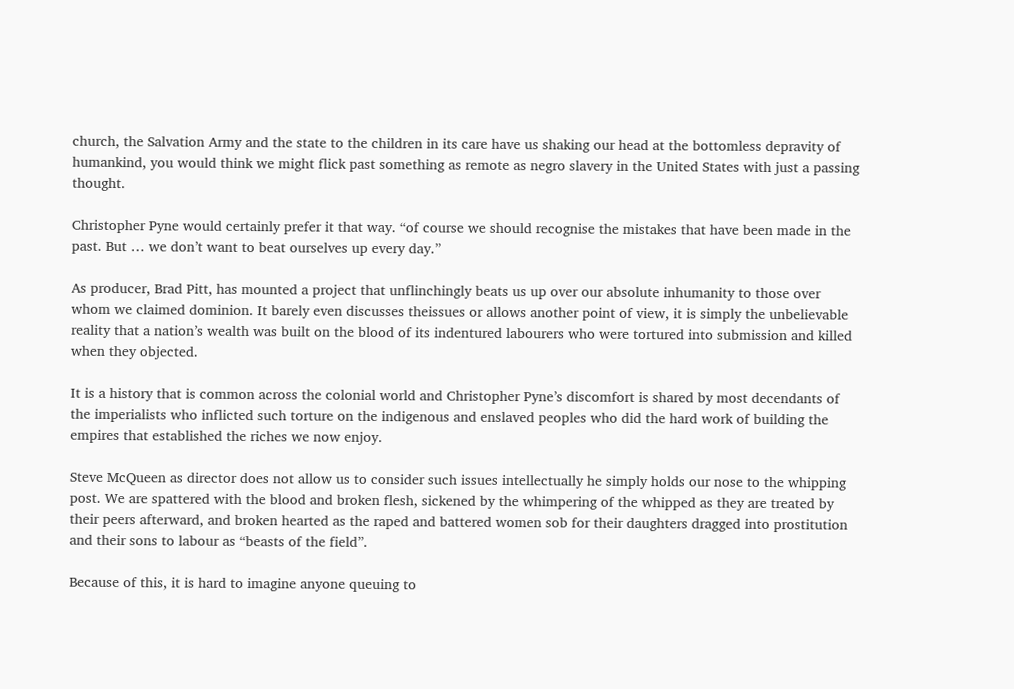church, the Salvation Army and the state to the children in its care have us shaking our head at the bottomless depravity of humankind, you would think we might flick past something as remote as negro slavery in the United States with just a passing thought.

Christopher Pyne would certainly prefer it that way. “of course we should recognise the mistakes that have been made in the past. But … we don’t want to beat ourselves up every day.”

As producer, Brad Pitt, has mounted a project that unflinchingly beats us up over our absolute inhumanity to those over whom we claimed dominion. It barely even discusses theissues or allows another point of view, it is simply the unbelievable reality that a nation’s wealth was built on the blood of its indentured labourers who were tortured into submission and killed when they objected.

It is a history that is common across the colonial world and Christopher Pyne’s discomfort is shared by most decendants of the imperialists who inflicted such torture on the indigenous and enslaved peoples who did the hard work of building the empires that established the riches we now enjoy.

Steve McQueen as director does not allow us to consider such issues intellectually he simply holds our nose to the whipping post. We are spattered with the blood and broken flesh, sickened by the whimpering of the whipped as they are treated by their peers afterward, and broken hearted as the raped and battered women sob for their daughters dragged into prostitution and their sons to labour as “beasts of the field”.

Because of this, it is hard to imagine anyone queuing to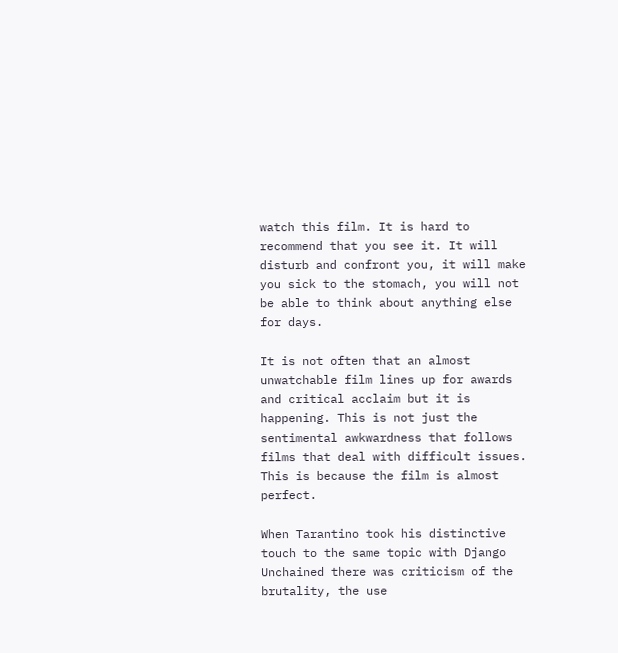watch this film. It is hard to recommend that you see it. It will disturb and confront you, it will make you sick to the stomach, you will not be able to think about anything else for days.

It is not often that an almost unwatchable film lines up for awards and critical acclaim but it is happening. This is not just the sentimental awkwardness that follows films that deal with difficult issues. This is because the film is almost perfect.

When Tarantino took his distinctive touch to the same topic with Django Unchained there was criticism of the brutality, the use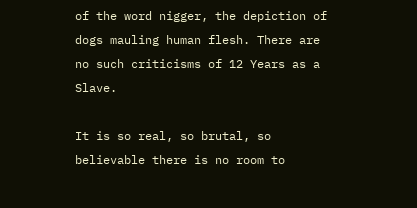of the word nigger, the depiction of dogs mauling human flesh. There are no such criticisms of 12 Years as a Slave.

It is so real, so brutal, so believable there is no room to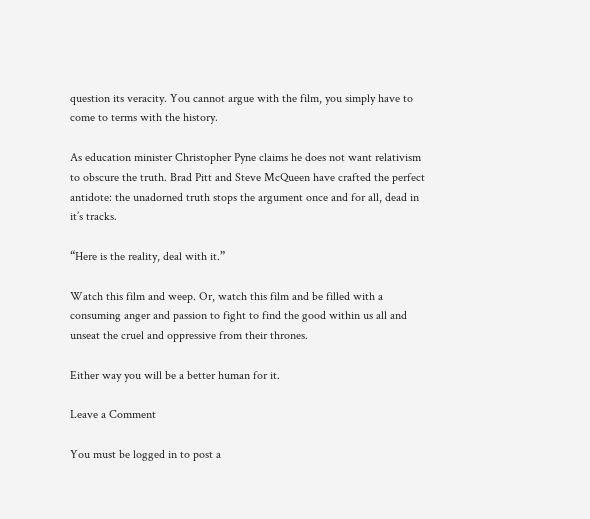question its veracity. You cannot argue with the film, you simply have to come to terms with the history.

As education minister Christopher Pyne claims he does not want relativism to obscure the truth. Brad Pitt and Steve McQueen have crafted the perfect antidote: the unadorned truth stops the argument once and for all, dead in it’s tracks.

“Here is the reality, deal with it.”

Watch this film and weep. Or, watch this film and be filled with a consuming anger and passion to fight to find the good within us all and unseat the cruel and oppressive from their thrones.

Either way you will be a better human for it.

Leave a Comment

You must be logged in to post a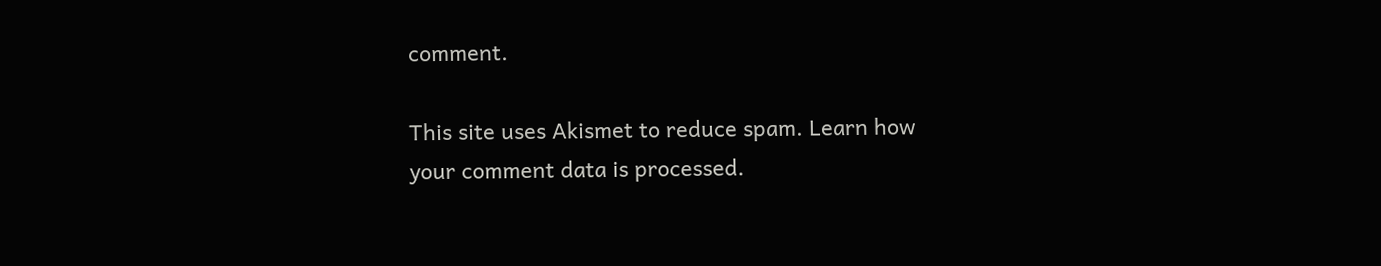comment.

This site uses Akismet to reduce spam. Learn how your comment data is processed.